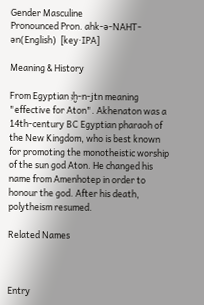Gender Masculine
Pronounced Pron. ahk-ə-NAHT-ən(English)  [key·IPA]

Meaning & History

From Egyptian ꜣḫ-n-jtn meaning "effective for Aton". Akhenaton was a 14th-century BC Egyptian pharaoh of the New Kingdom, who is best known for promoting the monotheistic worship of the sun god Aton. He changed his name from Amenhotep in order to honour the god. After his death, polytheism resumed.

Related Names



Entry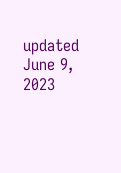updated June 9, 2023